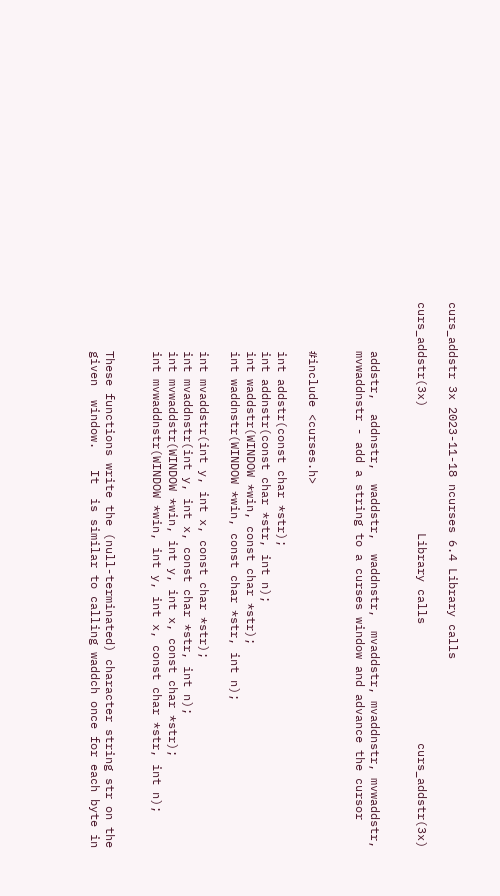curs_addstr 3x 2023-11-18 ncurses 6.4 Library calls

curs_addstr(3x)                  Library calls                 curs_addstr(3x)


       addstr,  addnstr,  waddstr,  waddnstr,  mvaddstr, mvaddnstr, mvwaddstr,
       mvwaddnstr - add a string to a curses window and advance the cursor


       #include <curses.h>

       int addstr(const char *str);
       int addnstr(const char *str, int n);
       int waddstr(WINDOW *win, const char *str);
       int waddnstr(WINDOW *win, const char *str, int n);

       int mvaddstr(int y, int x, const char *str);
       int mvaddnstr(int y, int x, const char *str, int n);
       int mvwaddstr(WINDOW *win, int y, int x, const char *str);
       int mvwaddnstr(WINDOW *win, int y, int x, const char *str, int n);


       These functions write the (null-terminated) character string str on the
       given  window.   It  is similar to calling waddch once for each byte in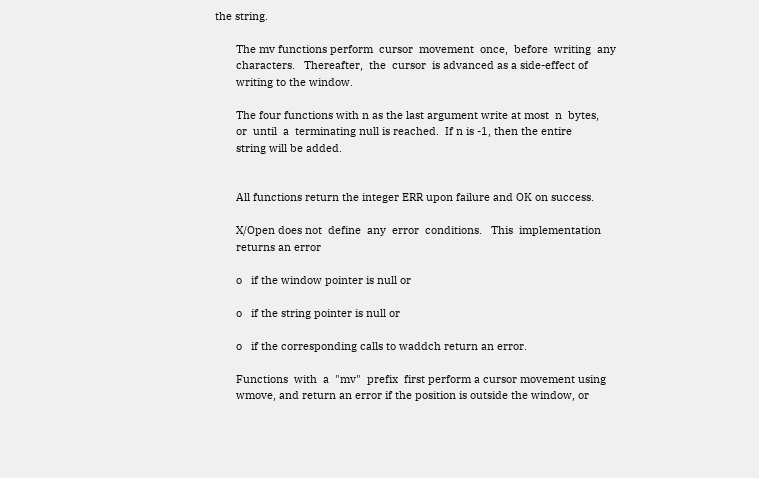the string.

       The mv functions perform  cursor  movement  once,  before  writing  any
       characters.   Thereafter,  the  cursor  is advanced as a side-effect of
       writing to the window.

       The four functions with n as the last argument write at most  n  bytes,
       or  until  a  terminating null is reached.  If n is -1, then the entire
       string will be added.


       All functions return the integer ERR upon failure and OK on success.

       X/Open does not  define  any  error  conditions.   This  implementation
       returns an error

       o   if the window pointer is null or

       o   if the string pointer is null or

       o   if the corresponding calls to waddch return an error.

       Functions  with  a  "mv"  prefix  first perform a cursor movement using
       wmove, and return an error if the position is outside the window, or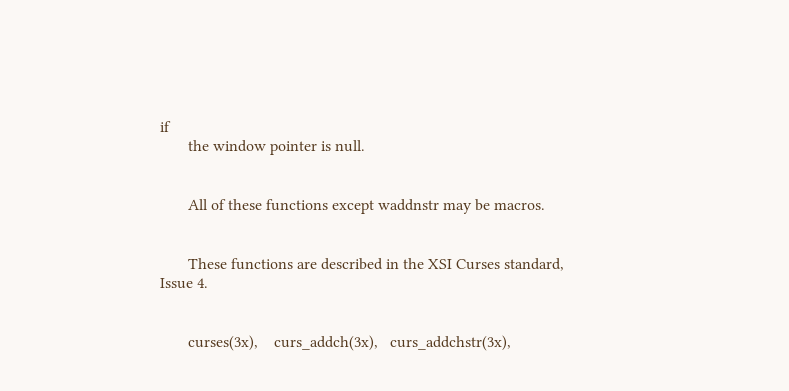if
       the window pointer is null.


       All of these functions except waddnstr may be macros.


       These functions are described in the XSI Curses standard, Issue 4.


       curses(3x),    curs_addch(3x),   curs_addchstr(3x),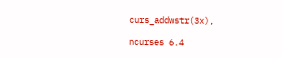curs_addwstr(3x),

ncurses 6.4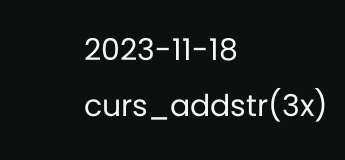2023-11-18                   curs_addstr(3x)